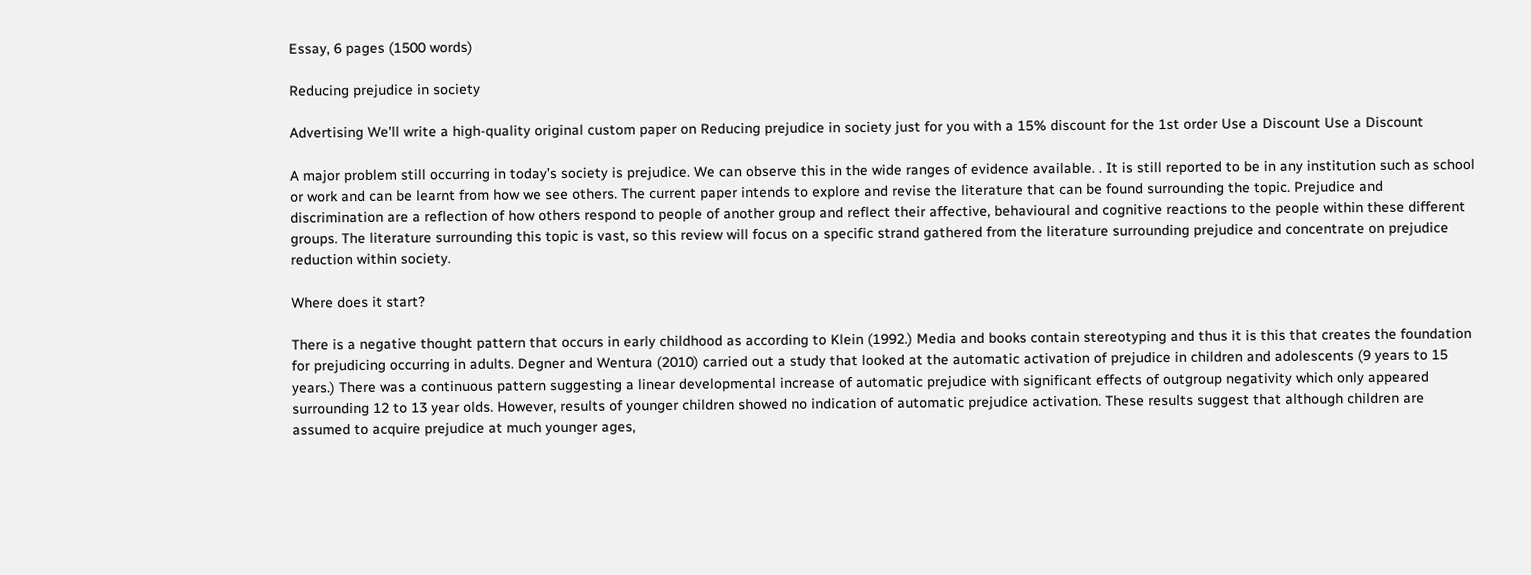Essay, 6 pages (1500 words)

Reducing prejudice in society

Advertising We'll write a high-quality original custom paper on Reducing prejudice in society just for you with a 15% discount for the 1st order Use a Discount Use a Discount

A major problem still occurring in today’s society is prejudice. We can observe this in the wide ranges of evidence available. . It is still reported to be in any institution such as school or work and can be learnt from how we see others. The current paper intends to explore and revise the literature that can be found surrounding the topic. Prejudice and discrimination are a reflection of how others respond to people of another group and reflect their affective, behavioural and cognitive reactions to the people within these different groups. The literature surrounding this topic is vast, so this review will focus on a specific strand gathered from the literature surrounding prejudice and concentrate on prejudice reduction within society.

Where does it start?

There is a negative thought pattern that occurs in early childhood as according to Klein (1992.) Media and books contain stereotyping and thus it is this that creates the foundation for prejudicing occurring in adults. Degner and Wentura (2010) carried out a study that looked at the automatic activation of prejudice in children and adolescents (9 years to 15 years.) There was a continuous pattern suggesting a linear developmental increase of automatic prejudice with significant effects of outgroup negativity which only appeared surrounding 12 to 13 year olds. However, results of younger children showed no indication of automatic prejudice activation. These results suggest that although children are assumed to acquire prejudice at much younger ages,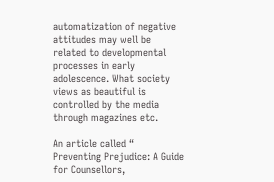automatization of negative attitudes may well be related to developmental processes in early adolescence. What society views as beautiful is controlled by the media through magazines etc.

An article called “ Preventing Prejudice: A Guide for Counsellors,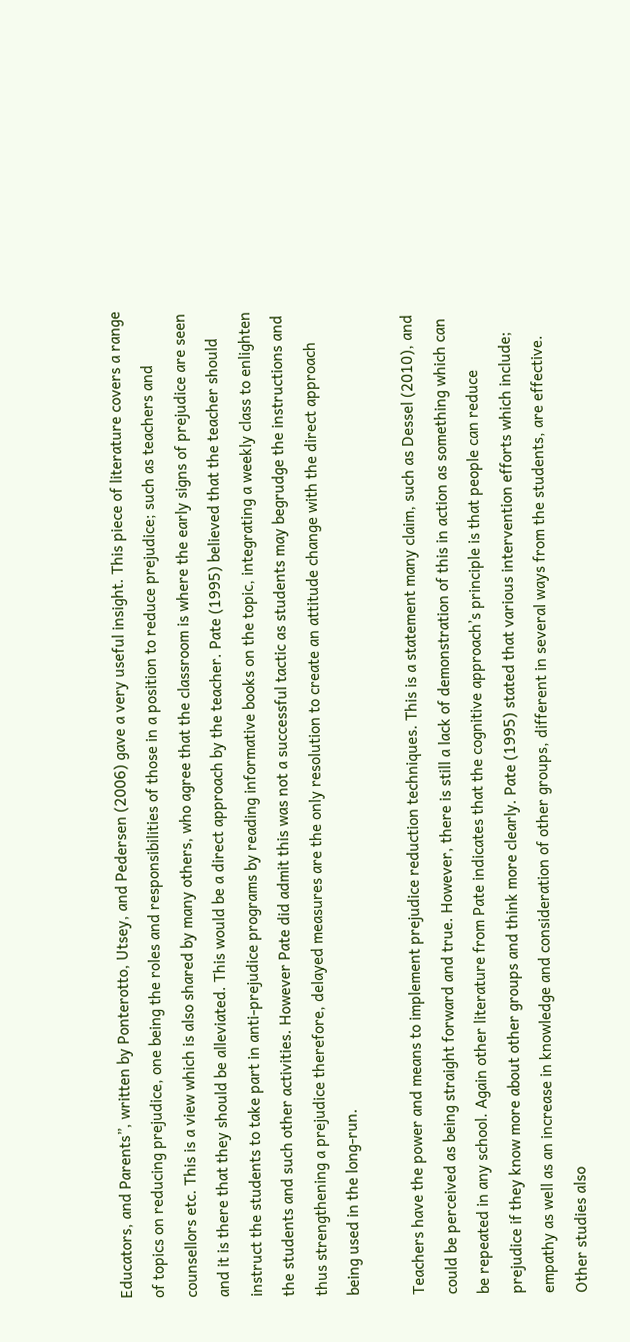Educators, and Parents”, written by Ponterotto, Utsey, and Pedersen (2006) gave a very useful insight. This piece of literature covers a range of topics on reducing prejudice, one being the roles and responsibilities of those in a position to reduce prejudice; such as teachers and counsellors etc. This is a view which is also shared by many others, who agree that the classroom is where the early signs of prejudice are seen and it is there that they should be alleviated. This would be a direct approach by the teacher. Pate (1995) believed that the teacher should instruct the students to take part in anti-prejudice programs by reading informative books on the topic, integrating a weekly class to enlighten the students and such other activities. However Pate did admit this was not a successful tactic as students may begrudge the instructions and thus strengthening a prejudice therefore, delayed measures are the only resolution to create an attitude change with the direct approach being used in the long-run.

Teachers have the power and means to implement prejudice reduction techniques. This is a statement many claim, such as Dessel (2010), and could be perceived as being straight forward and true. However, there is still a lack of demonstration of this in action as something which can be repeated in any school. Again other literature from Pate indicates that the cognitive approach’s principle is that people can reduce prejudice if they know more about other groups and think more clearly. Pate (1995) stated that various intervention efforts which include; empathy as well as an increase in knowledge and consideration of other groups, different in several ways from the students, are effective. Other studies also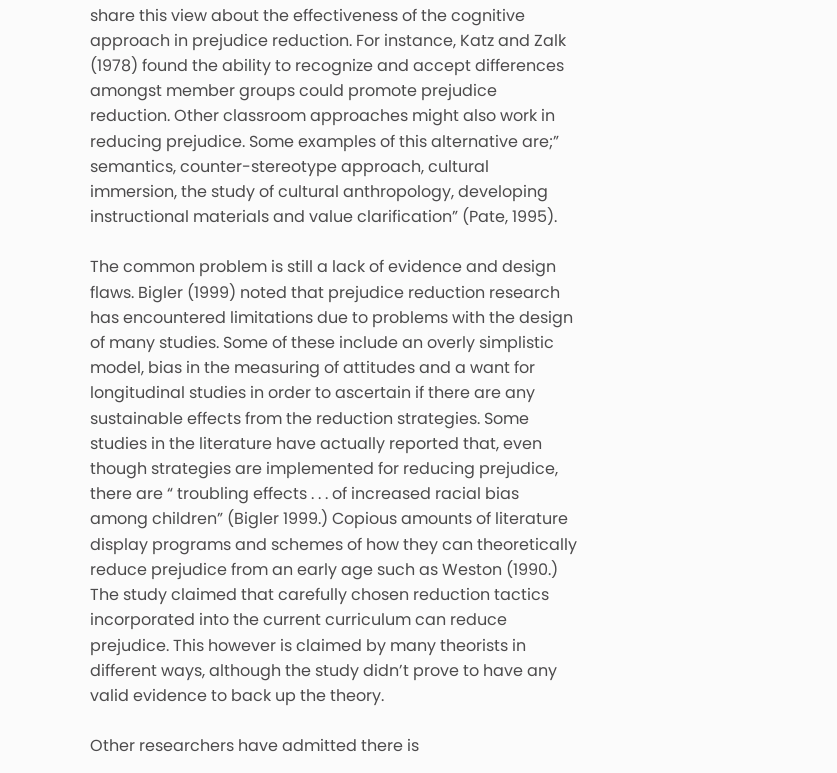share this view about the effectiveness of the cognitive approach in prejudice reduction. For instance, Katz and Zalk (1978) found the ability to recognize and accept differences amongst member groups could promote prejudice reduction. Other classroom approaches might also work in reducing prejudice. Some examples of this alternative are;” semantics, counter-stereotype approach, cultural immersion, the study of cultural anthropology, developing instructional materials and value clarification” (Pate, 1995).

The common problem is still a lack of evidence and design flaws. Bigler (1999) noted that prejudice reduction research has encountered limitations due to problems with the design of many studies. Some of these include an overly simplistic model, bias in the measuring of attitudes and a want for longitudinal studies in order to ascertain if there are any sustainable effects from the reduction strategies. Some studies in the literature have actually reported that, even though strategies are implemented for reducing prejudice, there are “ troubling effects . . . of increased racial bias among children” (Bigler 1999.) Copious amounts of literature display programs and schemes of how they can theoretically reduce prejudice from an early age such as Weston (1990.) The study claimed that carefully chosen reduction tactics incorporated into the current curriculum can reduce prejudice. This however is claimed by many theorists in different ways, although the study didn’t prove to have any valid evidence to back up the theory.

Other researchers have admitted there is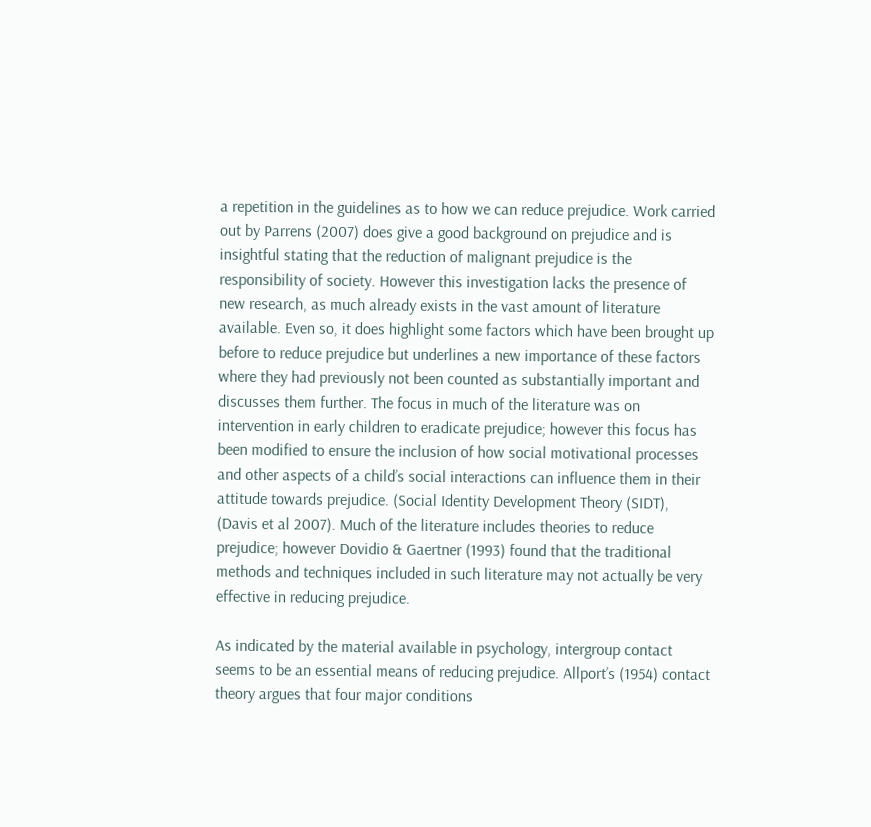a repetition in the guidelines as to how we can reduce prejudice. Work carried out by Parrens (2007) does give a good background on prejudice and is insightful stating that the reduction of malignant prejudice is the responsibility of society. However this investigation lacks the presence of new research, as much already exists in the vast amount of literature available. Even so, it does highlight some factors which have been brought up before to reduce prejudice but underlines a new importance of these factors where they had previously not been counted as substantially important and discusses them further. The focus in much of the literature was on intervention in early children to eradicate prejudice; however this focus has been modified to ensure the inclusion of how social motivational processes and other aspects of a child’s social interactions can influence them in their attitude towards prejudice. (Social Identity Development Theory (SIDT), (Davis et al 2007). Much of the literature includes theories to reduce prejudice; however Dovidio & Gaertner (1993) found that the traditional methods and techniques included in such literature may not actually be very effective in reducing prejudice.

As indicated by the material available in psychology, intergroup contact seems to be an essential means of reducing prejudice. Allport’s (1954) contact theory argues that four major conditions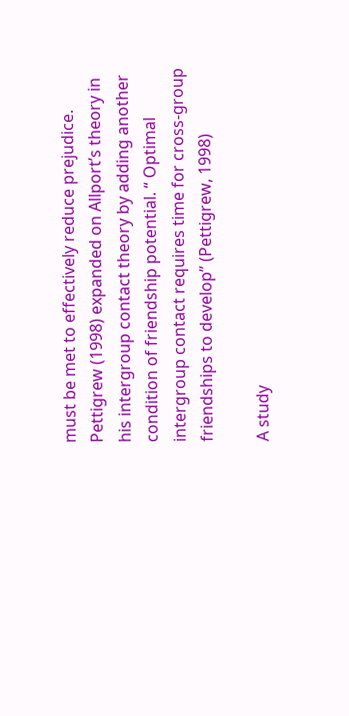must be met to effectively reduce prejudice. Pettigrew (1998) expanded on Allport’s theory in his intergroup contact theory by adding another condition of friendship potential. “ Optimal intergroup contact requires time for cross-group friendships to develop” (Pettigrew, 1998)

A study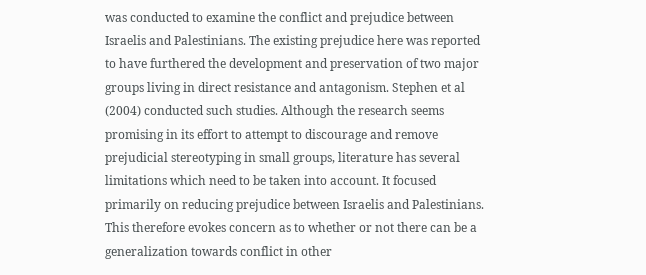was conducted to examine the conflict and prejudice between Israelis and Palestinians. The existing prejudice here was reported to have furthered the development and preservation of two major groups living in direct resistance and antagonism. Stephen et al (2004) conducted such studies. Although the research seems promising in its effort to attempt to discourage and remove prejudicial stereotyping in small groups, literature has several limitations which need to be taken into account. It focused primarily on reducing prejudice between Israelis and Palestinians. This therefore evokes concern as to whether or not there can be a generalization towards conflict in other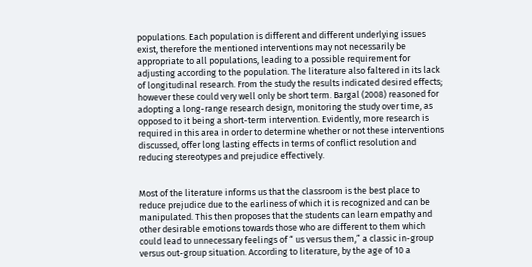populations. Each population is different and different underlying issues exist, therefore the mentioned interventions may not necessarily be appropriate to all populations, leading to a possible requirement for adjusting according to the population. The literature also faltered in its lack of longitudinal research. From the study the results indicated desired effects; however these could very well only be short term. Bargal (2008) reasoned for adopting a long-range research design, monitoring the study over time, as opposed to it being a short-term intervention. Evidently, more research is required in this area in order to determine whether or not these interventions discussed, offer long lasting effects in terms of conflict resolution and reducing stereotypes and prejudice effectively.


Most of the literature informs us that the classroom is the best place to reduce prejudice due to the earliness of which it is recognized and can be manipulated. This then proposes that the students can learn empathy and other desirable emotions towards those who are different to them which could lead to unnecessary feelings of “ us versus them,” a classic in-group versus out-group situation. According to literature, by the age of 10 a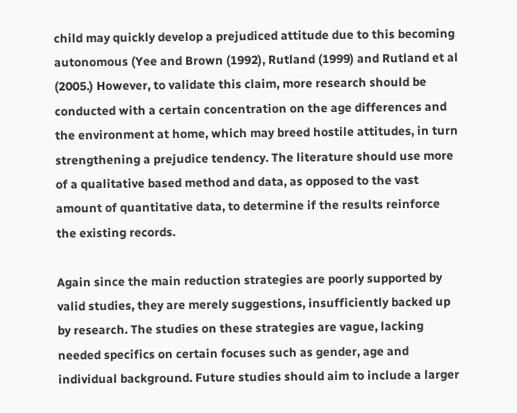child may quickly develop a prejudiced attitude due to this becoming autonomous (Yee and Brown (1992), Rutland (1999) and Rutland et al (2005.) However, to validate this claim, more research should be conducted with a certain concentration on the age differences and the environment at home, which may breed hostile attitudes, in turn strengthening a prejudice tendency. The literature should use more of a qualitative based method and data, as opposed to the vast amount of quantitative data, to determine if the results reinforce the existing records.

Again since the main reduction strategies are poorly supported by valid studies, they are merely suggestions, insufficiently backed up by research. The studies on these strategies are vague, lacking needed specifics on certain focuses such as gender, age and individual background. Future studies should aim to include a larger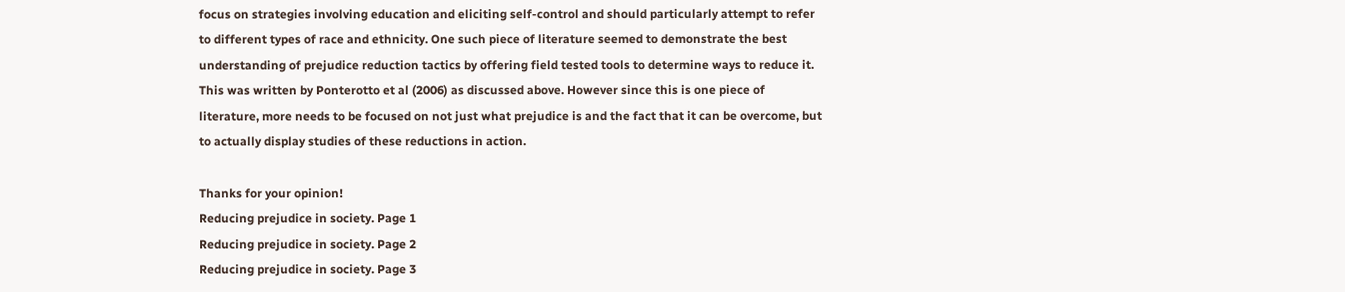focus on strategies involving education and eliciting self-control and should particularly attempt to refer to different types of race and ethnicity. One such piece of literature seemed to demonstrate the best understanding of prejudice reduction tactics by offering field tested tools to determine ways to reduce it. This was written by Ponterotto et al (2006) as discussed above. However since this is one piece of literature, more needs to be focused on not just what prejudice is and the fact that it can be overcome, but to actually display studies of these reductions in action.

Thanks for your opinion!
Reducing prejudice in society. Page 1
Reducing prejudice in society. Page 2
Reducing prejudice in society. Page 3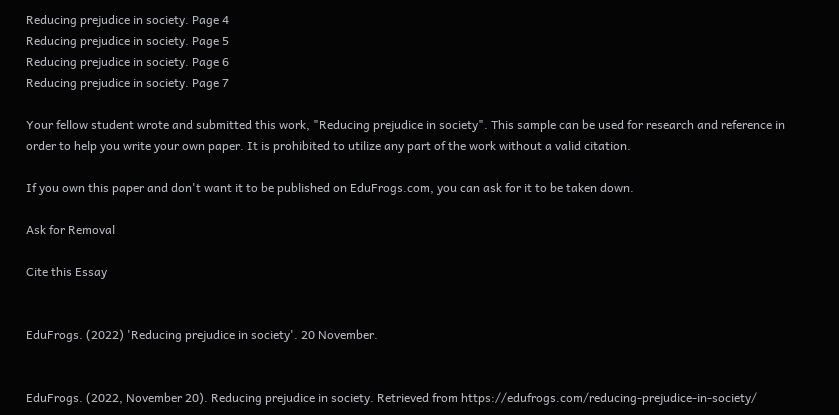Reducing prejudice in society. Page 4
Reducing prejudice in society. Page 5
Reducing prejudice in society. Page 6
Reducing prejudice in society. Page 7

Your fellow student wrote and submitted this work, "Reducing prejudice in society". This sample can be used for research and reference in order to help you write your own paper. It is prohibited to utilize any part of the work without a valid citation.

If you own this paper and don't want it to be published on EduFrogs.com, you can ask for it to be taken down.

Ask for Removal

Cite this Essay


EduFrogs. (2022) 'Reducing prejudice in society'. 20 November.


EduFrogs. (2022, November 20). Reducing prejudice in society. Retrieved from https://edufrogs.com/reducing-prejudice-in-society/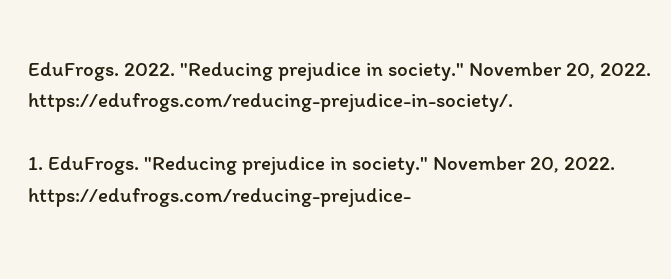EduFrogs. 2022. "Reducing prejudice in society." November 20, 2022. https://edufrogs.com/reducing-prejudice-in-society/.

1. EduFrogs. "Reducing prejudice in society." November 20, 2022. https://edufrogs.com/reducing-prejudice-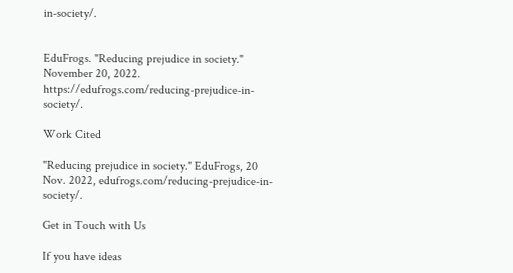in-society/.


EduFrogs. "Reducing prejudice in society." November 20, 2022. https://edufrogs.com/reducing-prejudice-in-society/.

Work Cited

"Reducing prejudice in society." EduFrogs, 20 Nov. 2022, edufrogs.com/reducing-prejudice-in-society/.

Get in Touch with Us

If you have ideas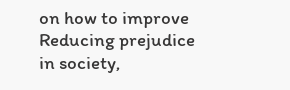on how to improve Reducing prejudice in society,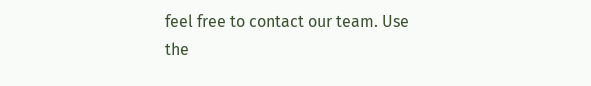feel free to contact our team. Use the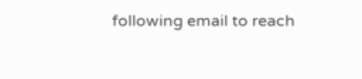following email to reach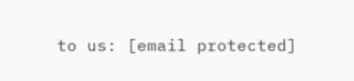to us: [email protected]